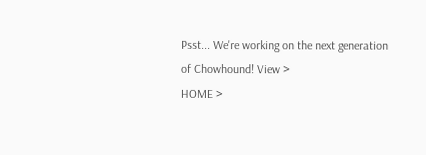Psst... We're working on the next generation of Chowhound! View >
HOME >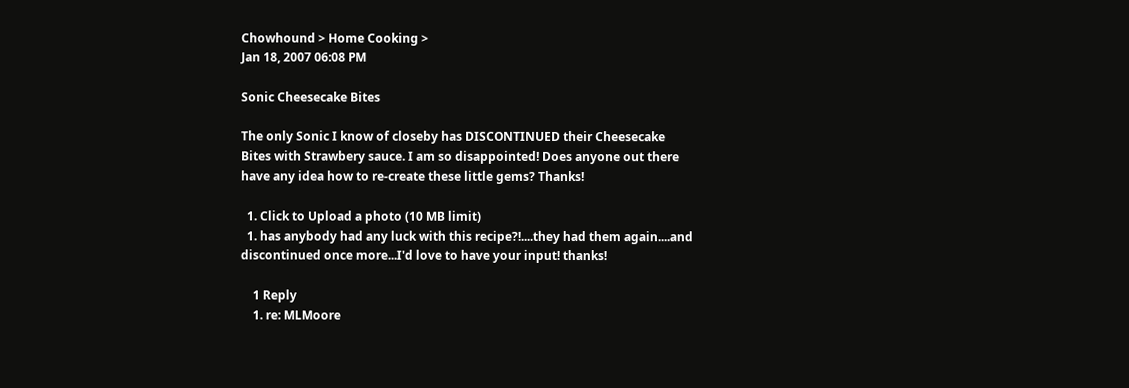Chowhound > Home Cooking >
Jan 18, 2007 06:08 PM

Sonic Cheesecake Bites

The only Sonic I know of closeby has DISCONTINUED their Cheesecake Bites with Strawbery sauce. I am so disappointed! Does anyone out there have any idea how to re-create these little gems? Thanks!

  1. Click to Upload a photo (10 MB limit)
  1. has anybody had any luck with this recipe?!....they had them again....and discontinued once more...I'd love to have your input! thanks!

    1 Reply
    1. re: MLMoore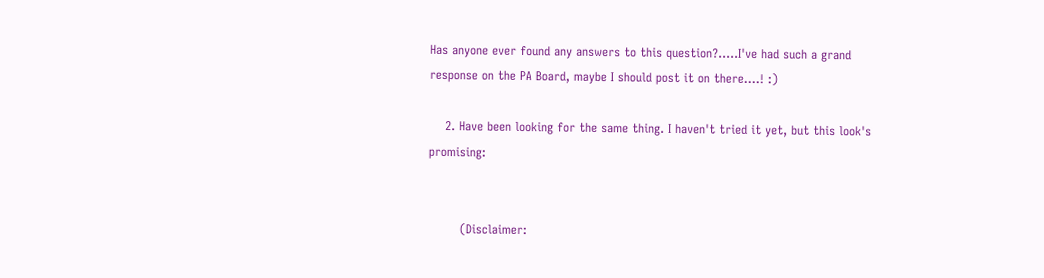Has anyone ever found any answers to this question?.....I've had such a grand response on the PA Board, maybe I should post it on there....! :)

    2. Have been looking for the same thing. I haven't tried it yet, but this look's promising:


        (Disclaimer: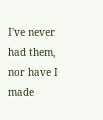I've never had them, nor have I made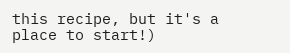this recipe, but it's a place to start!)